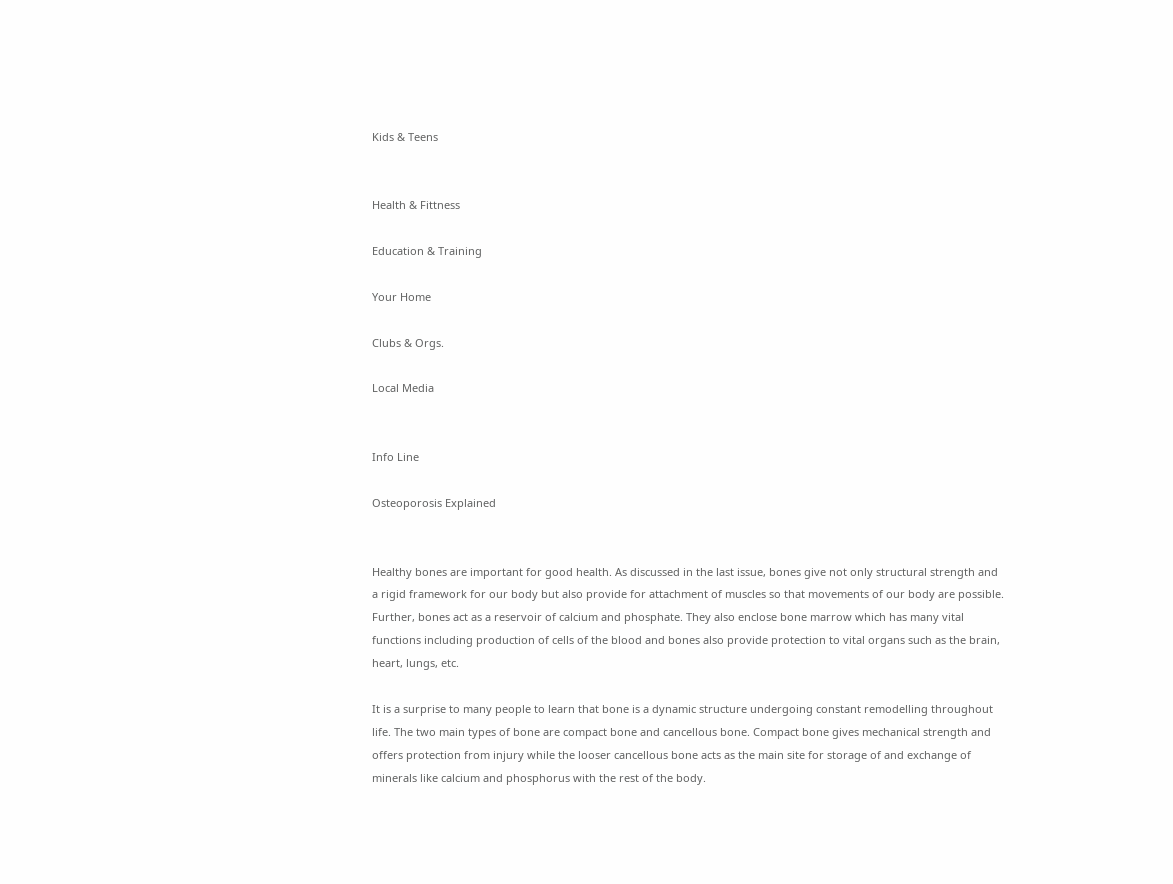Kids & Teens


Health & Fittness

Education & Training

Your Home

Clubs & Orgs.

Local Media


Info Line

Osteoporosis Explained


Healthy bones are important for good health. As discussed in the last issue, bones give not only structural strength and a rigid framework for our body but also provide for attachment of muscles so that movements of our body are possible. Further, bones act as a reservoir of calcium and phosphate. They also enclose bone marrow which has many vital functions including production of cells of the blood and bones also provide protection to vital organs such as the brain, heart, lungs, etc.

It is a surprise to many people to learn that bone is a dynamic structure undergoing constant remodelling throughout life. The two main types of bone are compact bone and cancellous bone. Compact bone gives mechanical strength and offers protection from injury while the looser cancellous bone acts as the main site for storage of and exchange of minerals like calcium and phosphorus with the rest of the body.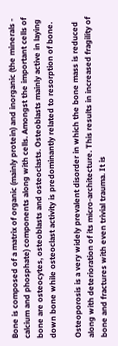Bone is composed of a matrix of organic (mainly protein) and inorganic (the minerals - calcium and phosphate) components along with cells. Amongst the important cells of bone are osteocytes, osteoblasts and osteoclasts. Osteoblasts mainly active in laying down bone while osteoclast activity is predominantly related to resorption of bone.

Osteoporosis is a very widely prevalent disorder in which the bone mass is reduced along with deterioration of its micro-architecture. This results in increased fragility of bone and fractures with even trivial trauma. It is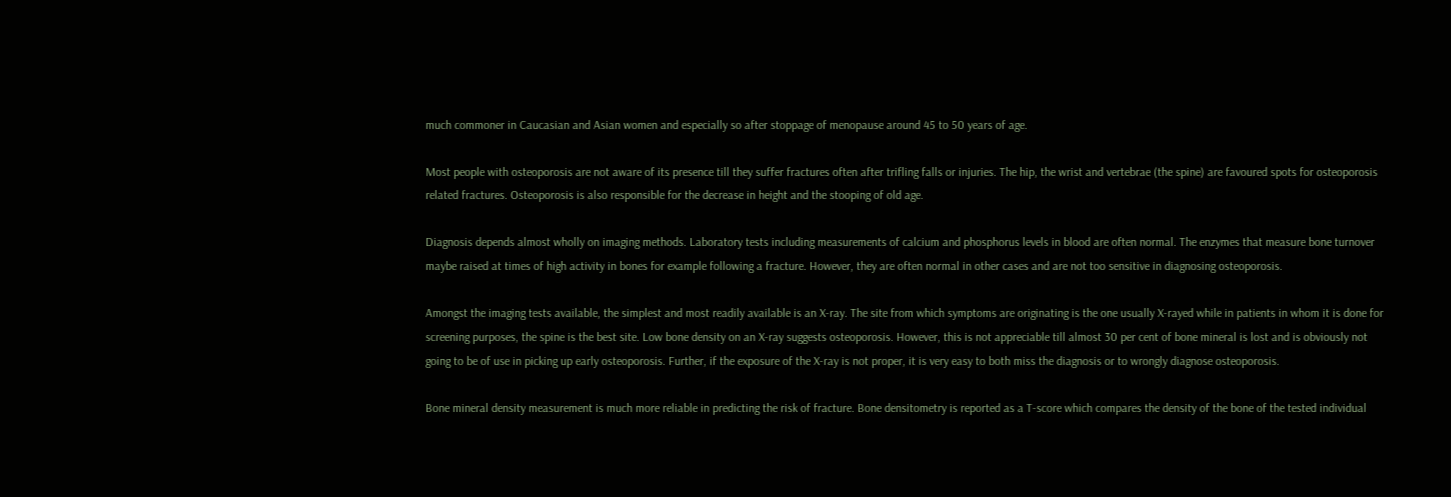much commoner in Caucasian and Asian women and especially so after stoppage of menopause around 45 to 50 years of age.

Most people with osteoporosis are not aware of its presence till they suffer fractures often after trifling falls or injuries. The hip, the wrist and vertebrae (the spine) are favoured spots for osteoporosis related fractures. Osteoporosis is also responsible for the decrease in height and the stooping of old age.

Diagnosis depends almost wholly on imaging methods. Laboratory tests including measurements of calcium and phosphorus levels in blood are often normal. The enzymes that measure bone turnover maybe raised at times of high activity in bones for example following a fracture. However, they are often normal in other cases and are not too sensitive in diagnosing osteoporosis.

Amongst the imaging tests available, the simplest and most readily available is an X-ray. The site from which symptoms are originating is the one usually X-rayed while in patients in whom it is done for screening purposes, the spine is the best site. Low bone density on an X-ray suggests osteoporosis. However, this is not appreciable till almost 30 per cent of bone mineral is lost and is obviously not going to be of use in picking up early osteoporosis. Further, if the exposure of the X-ray is not proper, it is very easy to both miss the diagnosis or to wrongly diagnose osteoporosis.

Bone mineral density measurement is much more reliable in predicting the risk of fracture. Bone densitometry is reported as a T-score which compares the density of the bone of the tested individual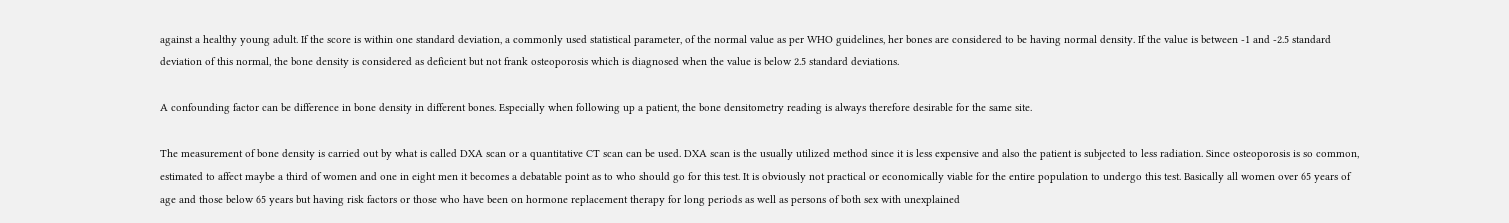against a healthy young adult. If the score is within one standard deviation, a commonly used statistical parameter, of the normal value as per WHO guidelines, her bones are considered to be having normal density. If the value is between -1 and -2.5 standard deviation of this normal, the bone density is considered as deficient but not frank osteoporosis which is diagnosed when the value is below 2.5 standard deviations.

A confounding factor can be difference in bone density in different bones. Especially when following up a patient, the bone densitometry reading is always therefore desirable for the same site.

The measurement of bone density is carried out by what is called DXA scan or a quantitative CT scan can be used. DXA scan is the usually utilized method since it is less expensive and also the patient is subjected to less radiation. Since osteoporosis is so common, estimated to affect maybe a third of women and one in eight men it becomes a debatable point as to who should go for this test. It is obviously not practical or economically viable for the entire population to undergo this test. Basically all women over 65 years of age and those below 65 years but having risk factors or those who have been on hormone replacement therapy for long periods as well as persons of both sex with unexplained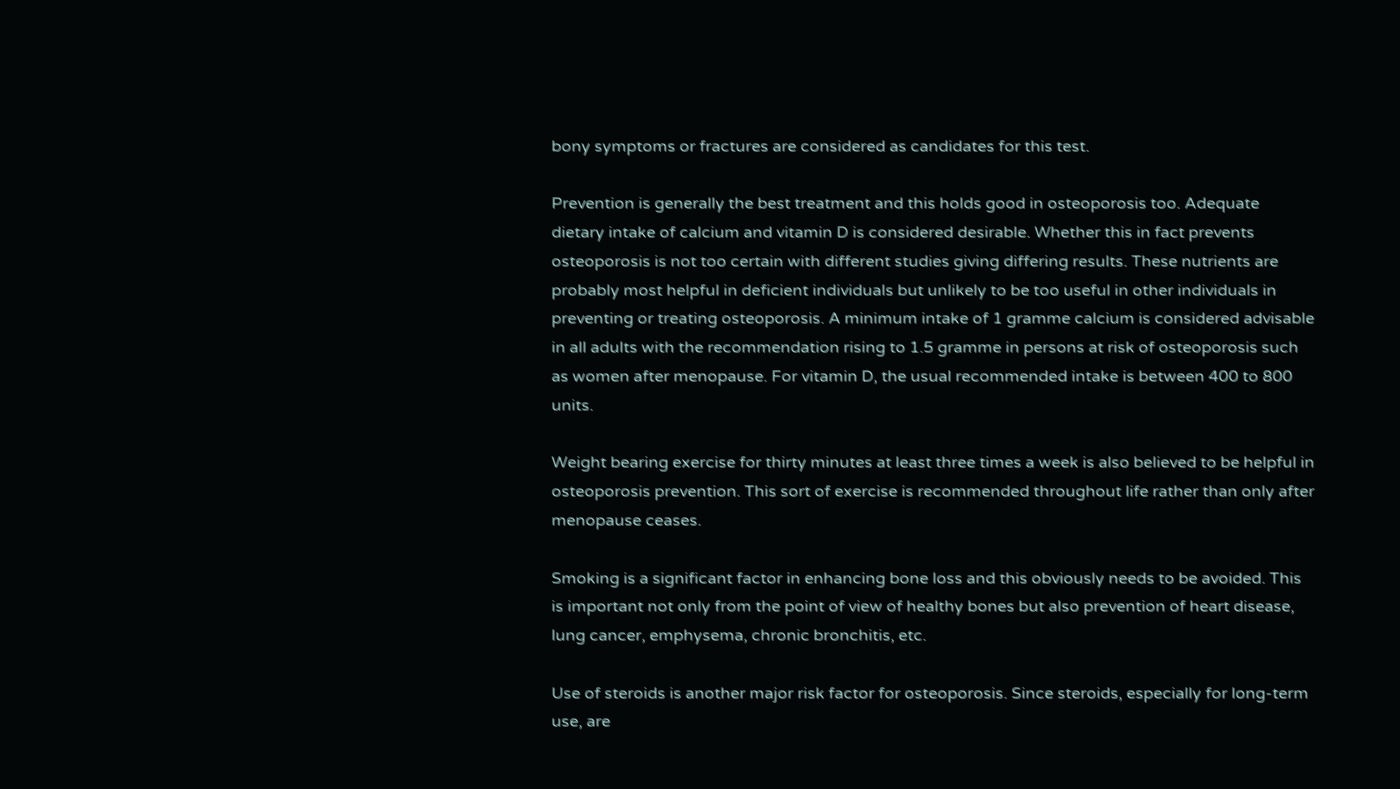bony symptoms or fractures are considered as candidates for this test.

Prevention is generally the best treatment and this holds good in osteoporosis too. Adequate dietary intake of calcium and vitamin D is considered desirable. Whether this in fact prevents osteoporosis is not too certain with different studies giving differing results. These nutrients are probably most helpful in deficient individuals but unlikely to be too useful in other individuals in preventing or treating osteoporosis. A minimum intake of 1 gramme calcium is considered advisable in all adults with the recommendation rising to 1.5 gramme in persons at risk of osteoporosis such as women after menopause. For vitamin D, the usual recommended intake is between 400 to 800 units.

Weight bearing exercise for thirty minutes at least three times a week is also believed to be helpful in osteoporosis prevention. This sort of exercise is recommended throughout life rather than only after menopause ceases.

Smoking is a significant factor in enhancing bone loss and this obviously needs to be avoided. This is important not only from the point of view of healthy bones but also prevention of heart disease, lung cancer, emphysema, chronic bronchitis, etc.

Use of steroids is another major risk factor for osteoporosis. Since steroids, especially for long-term use, are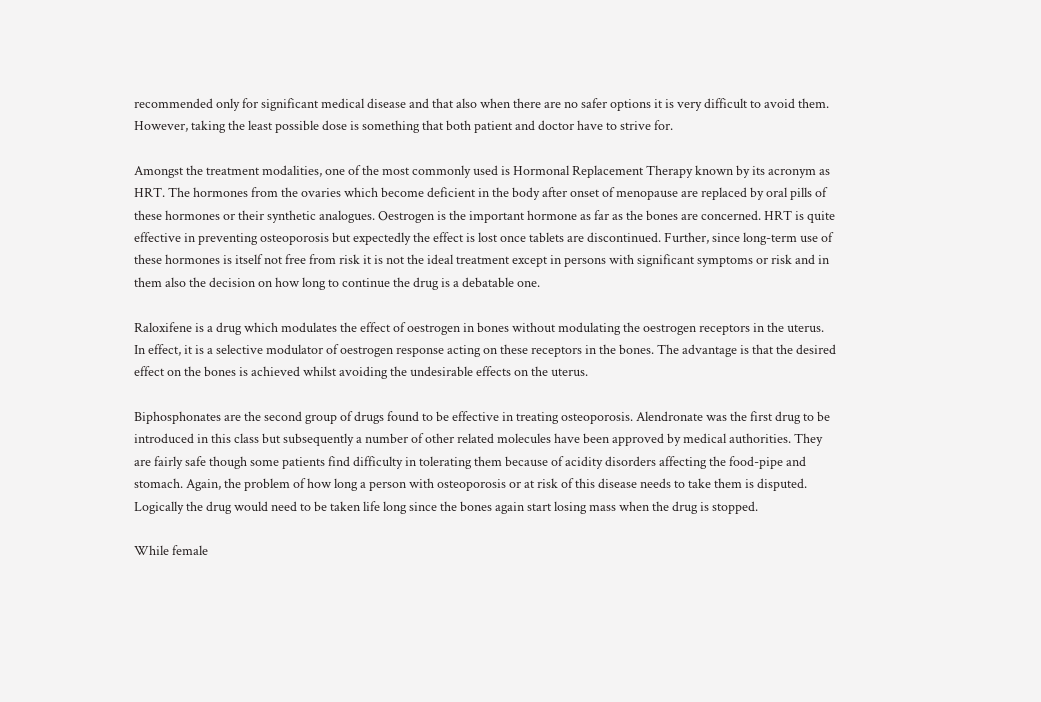recommended only for significant medical disease and that also when there are no safer options it is very difficult to avoid them. However, taking the least possible dose is something that both patient and doctor have to strive for.

Amongst the treatment modalities, one of the most commonly used is Hormonal Replacement Therapy known by its acronym as HRT. The hormones from the ovaries which become deficient in the body after onset of menopause are replaced by oral pills of these hormones or their synthetic analogues. Oestrogen is the important hormone as far as the bones are concerned. HRT is quite effective in preventing osteoporosis but expectedly the effect is lost once tablets are discontinued. Further, since long-term use of these hormones is itself not free from risk it is not the ideal treatment except in persons with significant symptoms or risk and in them also the decision on how long to continue the drug is a debatable one.

Raloxifene is a drug which modulates the effect of oestrogen in bones without modulating the oestrogen receptors in the uterus. In effect, it is a selective modulator of oestrogen response acting on these receptors in the bones. The advantage is that the desired effect on the bones is achieved whilst avoiding the undesirable effects on the uterus.

Biphosphonates are the second group of drugs found to be effective in treating osteoporosis. Alendronate was the first drug to be introduced in this class but subsequently a number of other related molecules have been approved by medical authorities. They are fairly safe though some patients find difficulty in tolerating them because of acidity disorders affecting the food-pipe and stomach. Again, the problem of how long a person with osteoporosis or at risk of this disease needs to take them is disputed. Logically the drug would need to be taken life long since the bones again start losing mass when the drug is stopped.

While female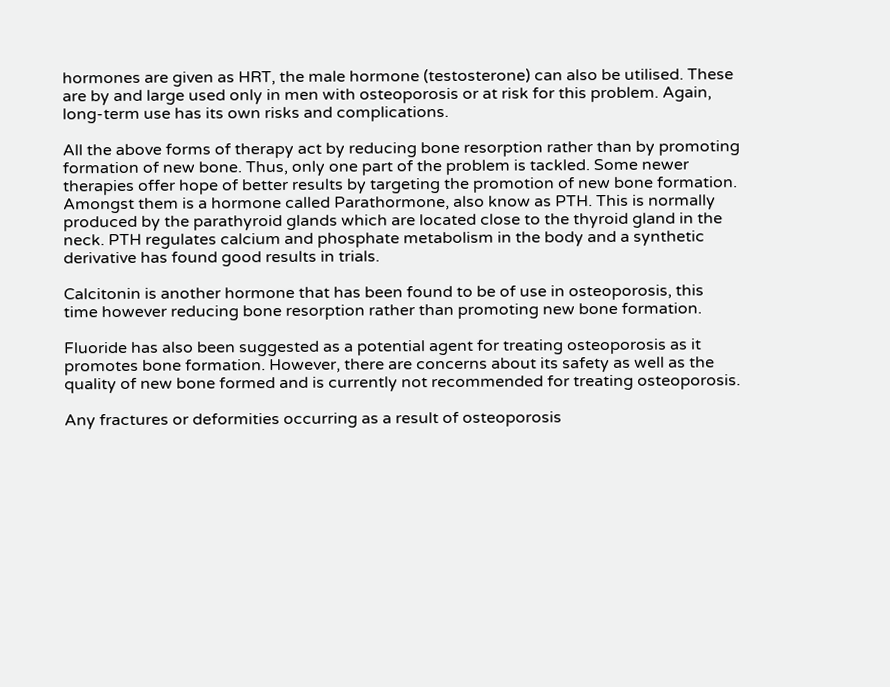hormones are given as HRT, the male hormone (testosterone) can also be utilised. These are by and large used only in men with osteoporosis or at risk for this problem. Again, long-term use has its own risks and complications.

All the above forms of therapy act by reducing bone resorption rather than by promoting formation of new bone. Thus, only one part of the problem is tackled. Some newer therapies offer hope of better results by targeting the promotion of new bone formation. Amongst them is a hormone called Parathormone, also know as PTH. This is normally produced by the parathyroid glands which are located close to the thyroid gland in the neck. PTH regulates calcium and phosphate metabolism in the body and a synthetic derivative has found good results in trials.

Calcitonin is another hormone that has been found to be of use in osteoporosis, this time however reducing bone resorption rather than promoting new bone formation.

Fluoride has also been suggested as a potential agent for treating osteoporosis as it promotes bone formation. However, there are concerns about its safety as well as the quality of new bone formed and is currently not recommended for treating osteoporosis.

Any fractures or deformities occurring as a result of osteoporosis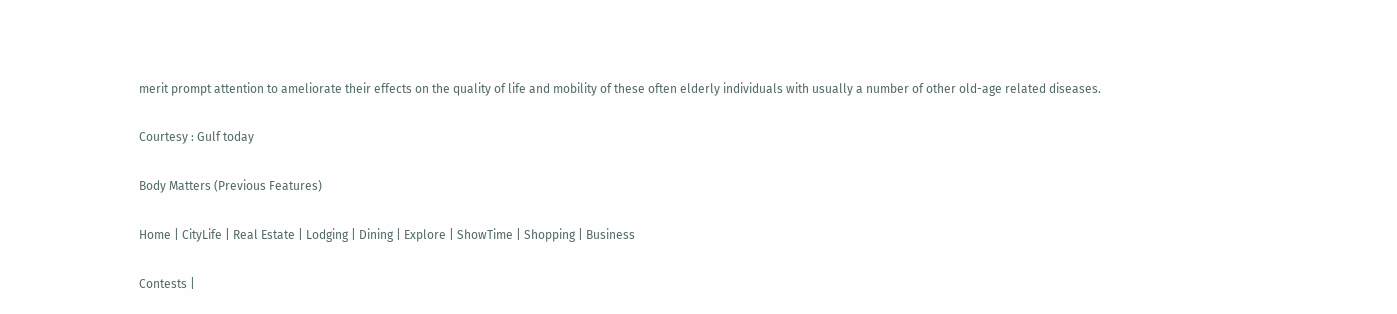merit prompt attention to ameliorate their effects on the quality of life and mobility of these often elderly individuals with usually a number of other old-age related diseases.

Courtesy : Gulf today

Body Matters (Previous Features)

Home | CityLife | Real Estate | Lodging | Dining | Explore | ShowTime | Shopping | Business

Contests |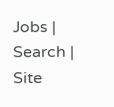Jobs | Search | Site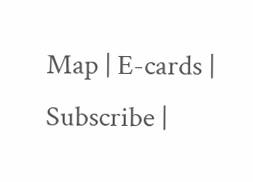Map | E-cards | Subscribe |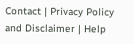Contact | Privacy Policy and Disclaimer | Help